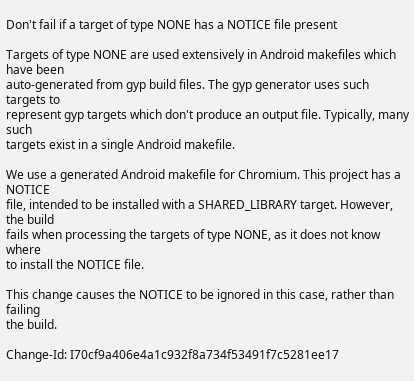Don't fail if a target of type NONE has a NOTICE file present

Targets of type NONE are used extensively in Android makefiles which have been
auto-generated from gyp build files. The gyp generator uses such targets to
represent gyp targets which don't produce an output file. Typically, many such
targets exist in a single Android makefile.

We use a generated Android makefile for Chromium. This project has a NOTICE
file, intended to be installed with a SHARED_LIBRARY target. However, the build
fails when processing the targets of type NONE, as it does not know where
to install the NOTICE file.

This change causes the NOTICE to be ignored in this case, rather than failing
the build.

Change-Id: I70cf9a406e4a1c932f8a734f53491f7c5281ee17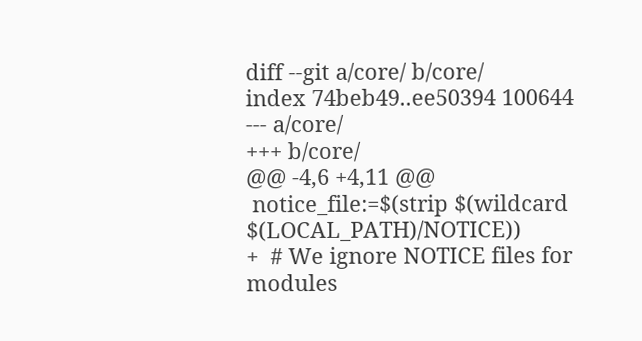diff --git a/core/ b/core/
index 74beb49..ee50394 100644
--- a/core/
+++ b/core/
@@ -4,6 +4,11 @@
 notice_file:=$(strip $(wildcard $(LOCAL_PATH)/NOTICE))
+  # We ignore NOTICE files for modules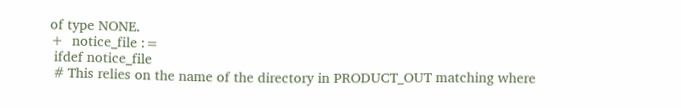of type NONE.
+  notice_file :=
 ifdef notice_file
 # This relies on the name of the directory in PRODUCT_OUT matching where